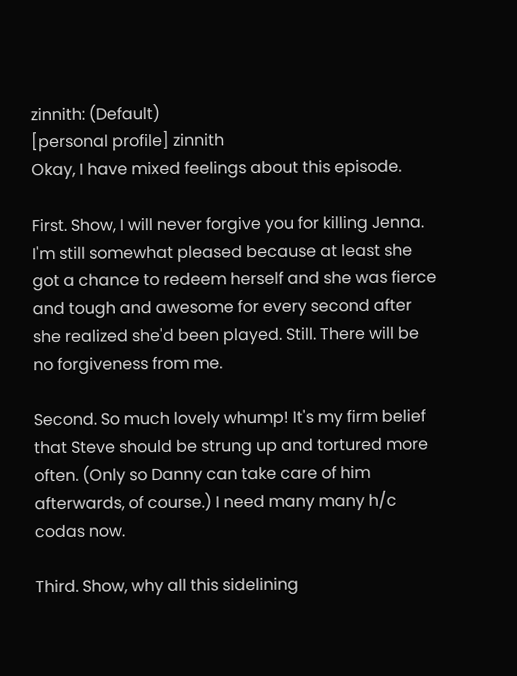zinnith: (Default)
[personal profile] zinnith
Okay, I have mixed feelings about this episode.

First. Show, I will never forgive you for killing Jenna. I'm still somewhat pleased because at least she got a chance to redeem herself and she was fierce and tough and awesome for every second after she realized she'd been played. Still. There will be no forgiveness from me.

Second. So much lovely whump! It's my firm belief that Steve should be strung up and tortured more often. (Only so Danny can take care of him afterwards, of course.) I need many many h/c codas now.

Third. Show, why all this sidelining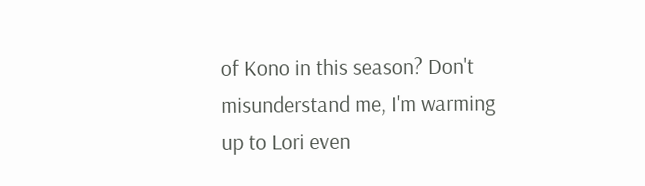of Kono in this season? Don't misunderstand me, I'm warming up to Lori even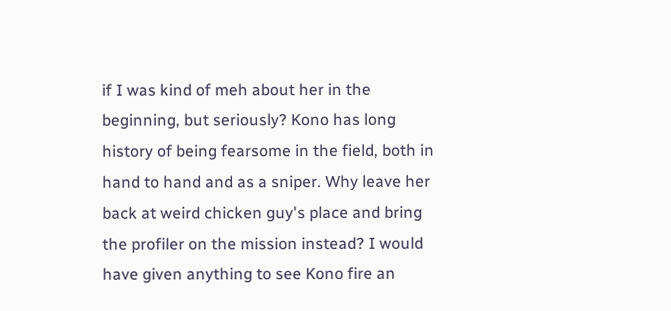if I was kind of meh about her in the beginning, but seriously? Kono has long history of being fearsome in the field, both in hand to hand and as a sniper. Why leave her back at weird chicken guy's place and bring the profiler on the mission instead? I would have given anything to see Kono fire an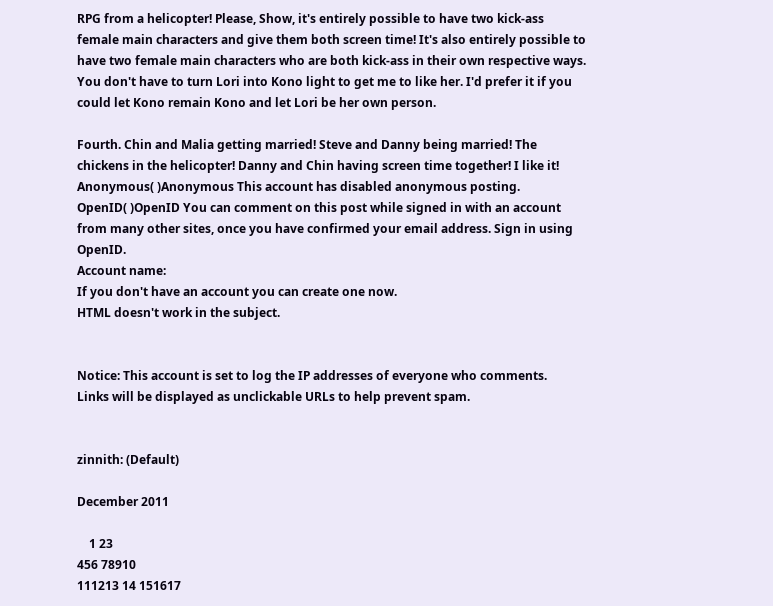RPG from a helicopter! Please, Show, it's entirely possible to have two kick-ass female main characters and give them both screen time! It's also entirely possible to have two female main characters who are both kick-ass in their own respective ways. You don't have to turn Lori into Kono light to get me to like her. I'd prefer it if you could let Kono remain Kono and let Lori be her own person.

Fourth. Chin and Malia getting married! Steve and Danny being married! The chickens in the helicopter! Danny and Chin having screen time together! I like it!
Anonymous( )Anonymous This account has disabled anonymous posting.
OpenID( )OpenID You can comment on this post while signed in with an account from many other sites, once you have confirmed your email address. Sign in using OpenID.
Account name:
If you don't have an account you can create one now.
HTML doesn't work in the subject.


Notice: This account is set to log the IP addresses of everyone who comments.
Links will be displayed as unclickable URLs to help prevent spam.


zinnith: (Default)

December 2011

    1 23
456 78910
111213 14 151617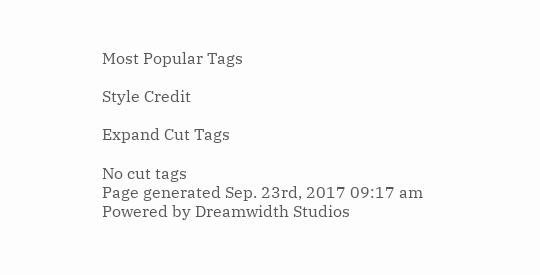Most Popular Tags

Style Credit

Expand Cut Tags

No cut tags
Page generated Sep. 23rd, 2017 09:17 am
Powered by Dreamwidth Studios